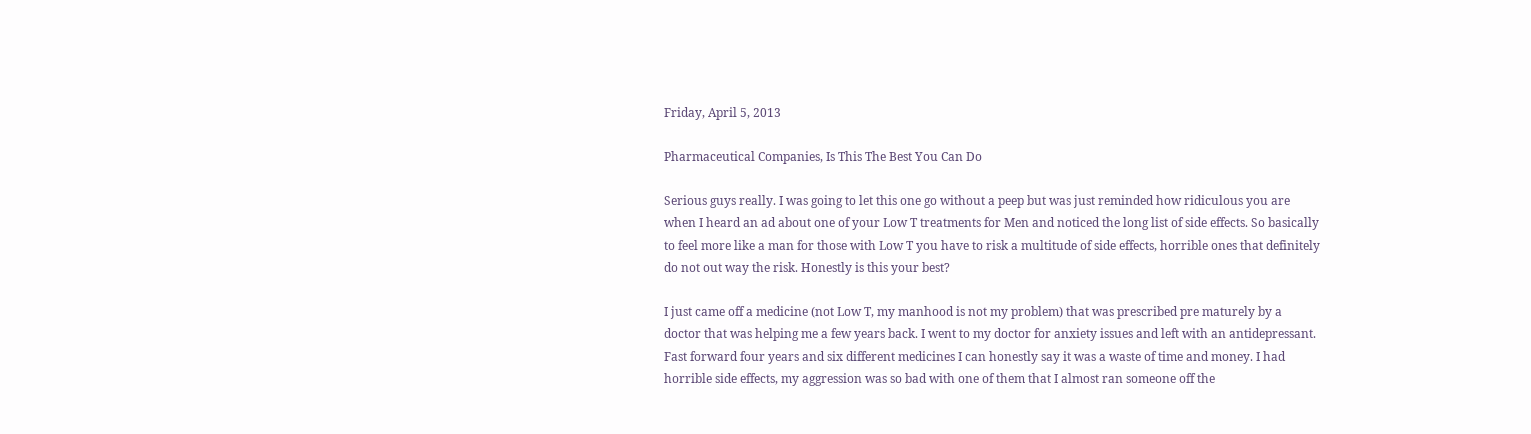Friday, April 5, 2013

Pharmaceutical Companies, Is This The Best You Can Do

Serious guys really. I was going to let this one go without a peep but was just reminded how ridiculous you are when I heard an ad about one of your Low T treatments for Men and noticed the long list of side effects. So basically to feel more like a man for those with Low T you have to risk a multitude of side effects, horrible ones that definitely do not out way the risk. Honestly is this your best?

I just came off a medicine (not Low T, my manhood is not my problem) that was prescribed pre maturely by a doctor that was helping me a few years back. I went to my doctor for anxiety issues and left with an antidepressant. Fast forward four years and six different medicines I can honestly say it was a waste of time and money. I had horrible side effects, my aggression was so bad with one of them that I almost ran someone off the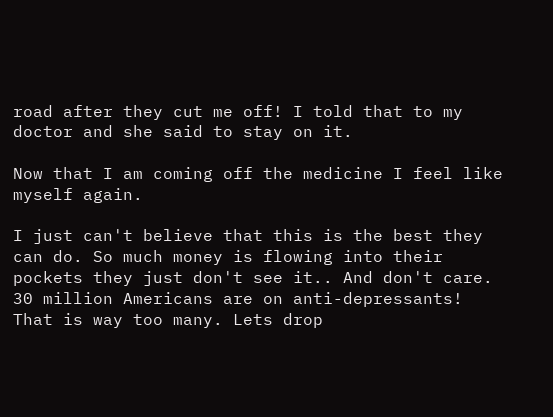road after they cut me off! I told that to my doctor and she said to stay on it.

Now that I am coming off the medicine I feel like myself again.

I just can't believe that this is the best they can do. So much money is flowing into their pockets they just don't see it.. And don't care. 30 million Americans are on anti-depressants! That is way too many. Lets drop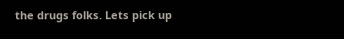the drugs folks. Lets pick up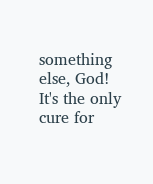something else, God! It's the only cure for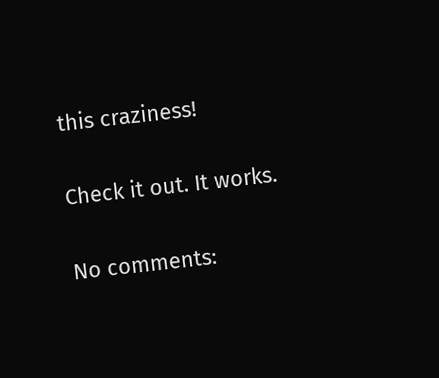this craziness!

Check it out. It works.

No comments: